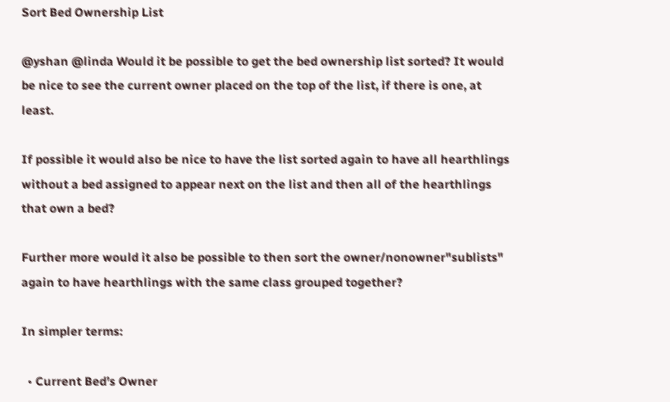Sort Bed Ownership List

@yshan @linda Would it be possible to get the bed ownership list sorted? It would be nice to see the current owner placed on the top of the list, if there is one, at least.

If possible it would also be nice to have the list sorted again to have all hearthlings without a bed assigned to appear next on the list and then all of the hearthlings that own a bed?

Further more would it also be possible to then sort the owner/nonowner"sublists" again to have hearthlings with the same class grouped together?

In simpler terms:

  • Current Bed’s Owner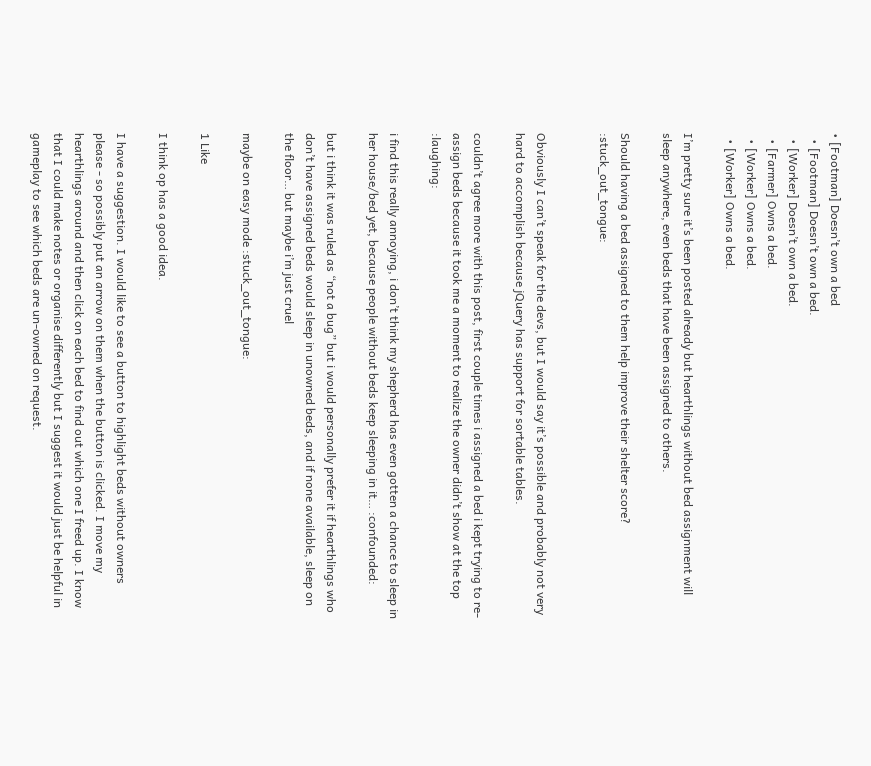• [Footman] Doesn’t own a bed
  • [Footman] Doesn’t own a bed.
  • [Worker] Doesn’t own a bed.
  • [Farmer] Owns a bed.
  • [Worker] Owns a bed.
  • [Worker] Owns a bed.

I’m pretty sure it’s been posted already but hearthlings without bed assignment will sleep anywhere, even beds that have been assigned to others.

Should having a bed assigned to them help improve their shelter score? :stuck_out_tongue:


Obviously I can’t speak for the devs, but I would say it’s possible and probably not very hard to accomplish because jQuery has support for sortable tables.

couldn’t agree more with this post, first couple times i assigned a bed i kept trying to re-assign beds because it took me a moment to realize the owner didn’t show at the top :laughing:

i find this really annoying, i don’t think my shepherd has even gotten a chance to sleep in her house/bed yet, because people without beds keep sleeping in it… :confounded:

but i think it was ruled as “not a bug” but i would personally prefer it if hearthlings who don’t have assigned beds would sleep in unowned beds, and if none available, sleep on the floor… but maybe i’m just cruel

maybe on easy mode :stuck_out_tongue:

1 Like

I think op has a good idea.

I have a suggestion. I would like to see a button to highlight beds without owners please - so possibly put an arrow on them when the button is clicked. I move my hearthlings around and then click on each bed to find out which one I freed up. I know that I could make notes or organise differently but I suggest it would just be helpful in gameplay to see which beds are un-owned on request.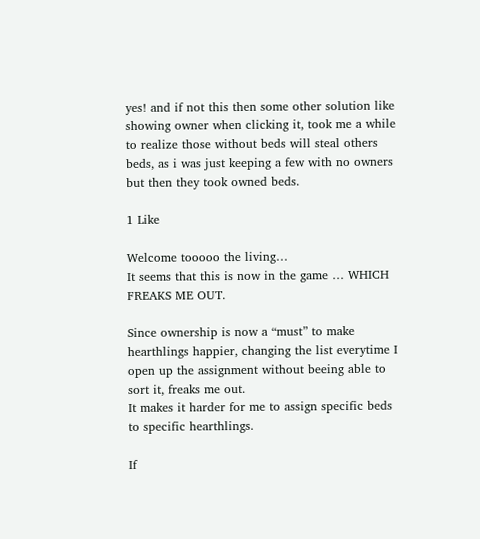yes! and if not this then some other solution like showing owner when clicking it, took me a while to realize those without beds will steal others beds, as i was just keeping a few with no owners but then they took owned beds.

1 Like

Welcome tooooo the living…
It seems that this is now in the game … WHICH FREAKS ME OUT.

Since ownership is now a “must” to make hearthlings happier, changing the list everytime I open up the assignment without beeing able to sort it, freaks me out.
It makes it harder for me to assign specific beds to specific hearthlings.

If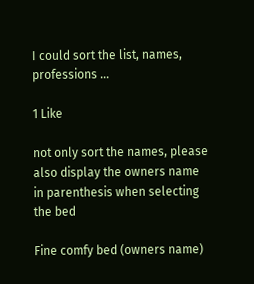I could sort the list, names, professions …

1 Like

not only sort the names, please also display the owners name in parenthesis when selecting the bed

Fine comfy bed (owners name)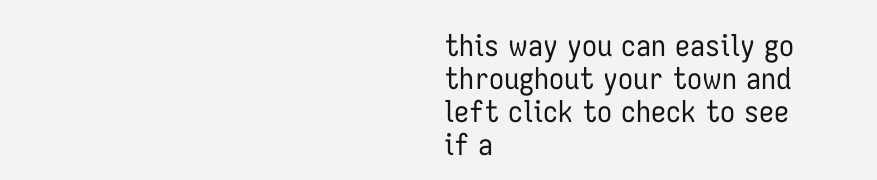this way you can easily go throughout your town and left click to check to see if a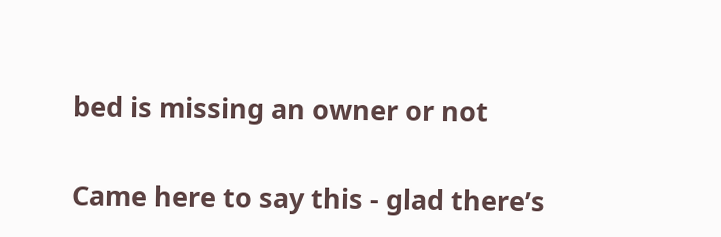bed is missing an owner or not


Came here to say this - glad there’s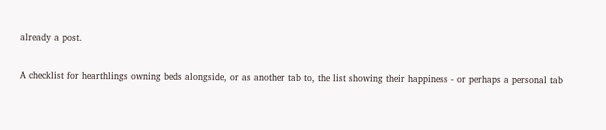already a post.

A checklist for hearthlings owning beds alongside, or as another tab to, the list showing their happiness - or perhaps a personal tab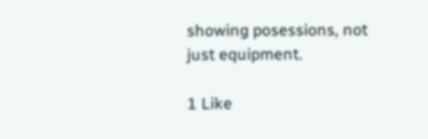showing posessions, not just equipment.

1 Like